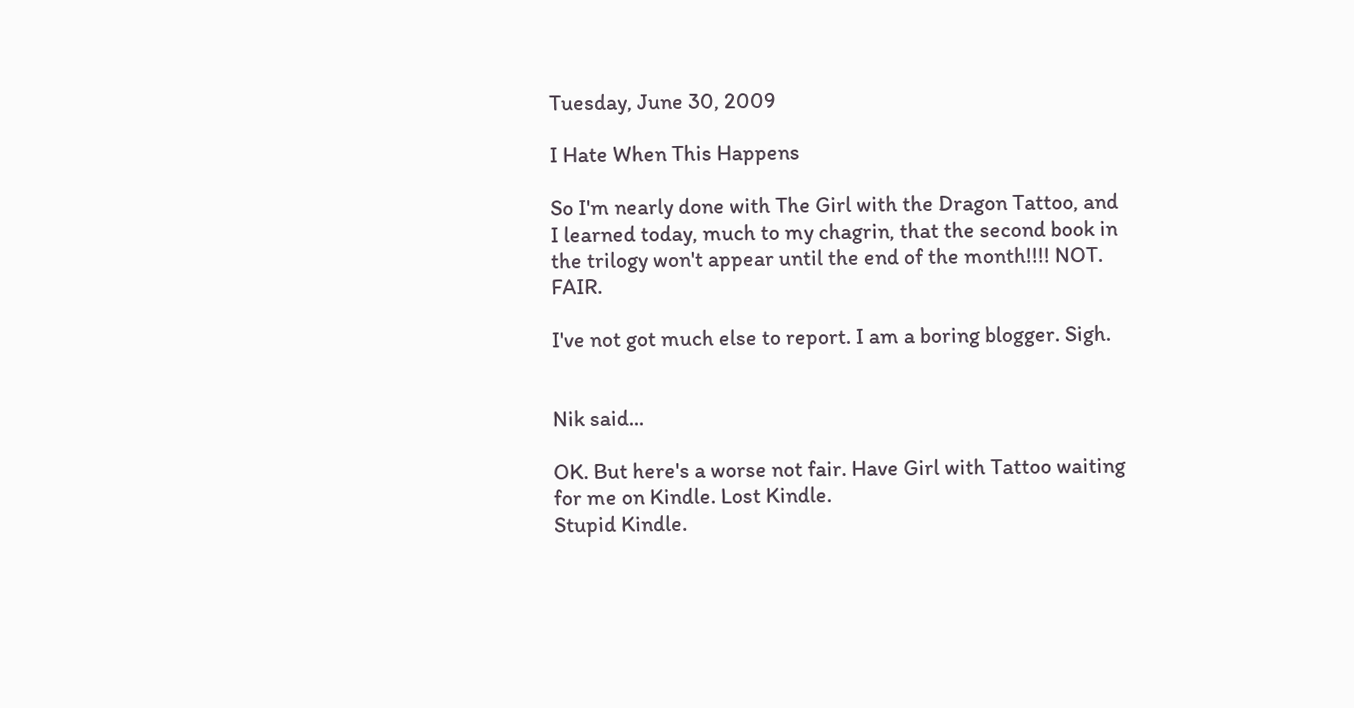Tuesday, June 30, 2009

I Hate When This Happens

So I'm nearly done with The Girl with the Dragon Tattoo, and I learned today, much to my chagrin, that the second book in the trilogy won't appear until the end of the month!!!! NOT. FAIR.

I've not got much else to report. I am a boring blogger. Sigh.


Nik said...

OK. But here's a worse not fair. Have Girl with Tattoo waiting for me on Kindle. Lost Kindle.
Stupid Kindle.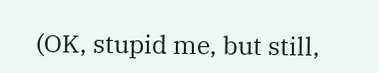(OK, stupid me, but still,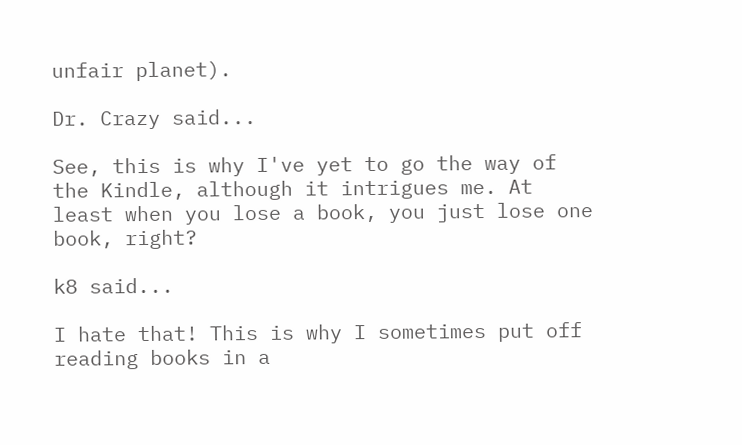unfair planet).

Dr. Crazy said...

See, this is why I've yet to go the way of the Kindle, although it intrigues me. At least when you lose a book, you just lose one book, right?

k8 said...

I hate that! This is why I sometimes put off reading books in a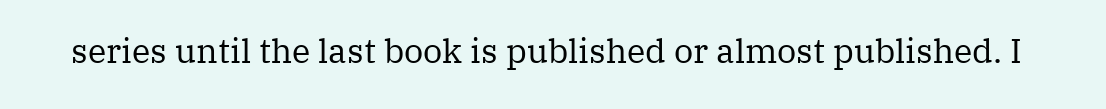series until the last book is published or almost published. I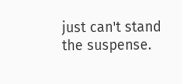just can't stand the suspense.